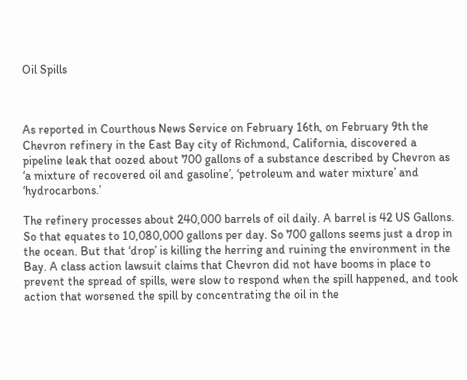Oil Spills



As reported in Courthous News Service on February 16th, on February 9th the Chevron refinery in the East Bay city of Richmond, California, discovered a pipeline leak that oozed about 700 gallons of a substance described by Chevron as ‘a mixture of recovered oil and gasoline’, ‘petroleum and water mixture’ and ‘hydrocarbons.’

The refinery processes about 240,000 barrels of oil daily. A barrel is 42 US Gallons. So that equates to 10,080,000 gallons per day. So 700 gallons seems just a drop in the ocean. But that ‘drop’ is killing the herring and ruining the environment in the Bay. A class action lawsuit claims that Chevron did not have booms in place to prevent the spread of spills, were slow to respond when the spill happened, and took action that worsened the spill by concentrating the oil in the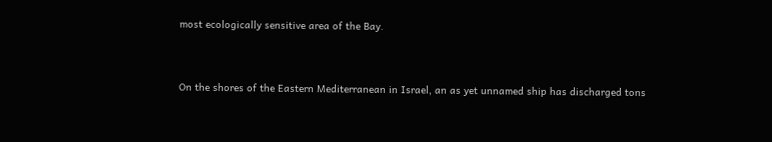most ecologically sensitive area of the Bay.


On the shores of the Eastern Mediterranean in Israel, an as yet unnamed ship has discharged tons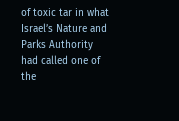of toxic tar in what Israel’s Nature and Parks Authority had called one of the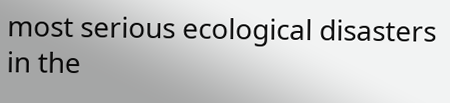most serious ecological disasters in the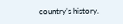country’s history.